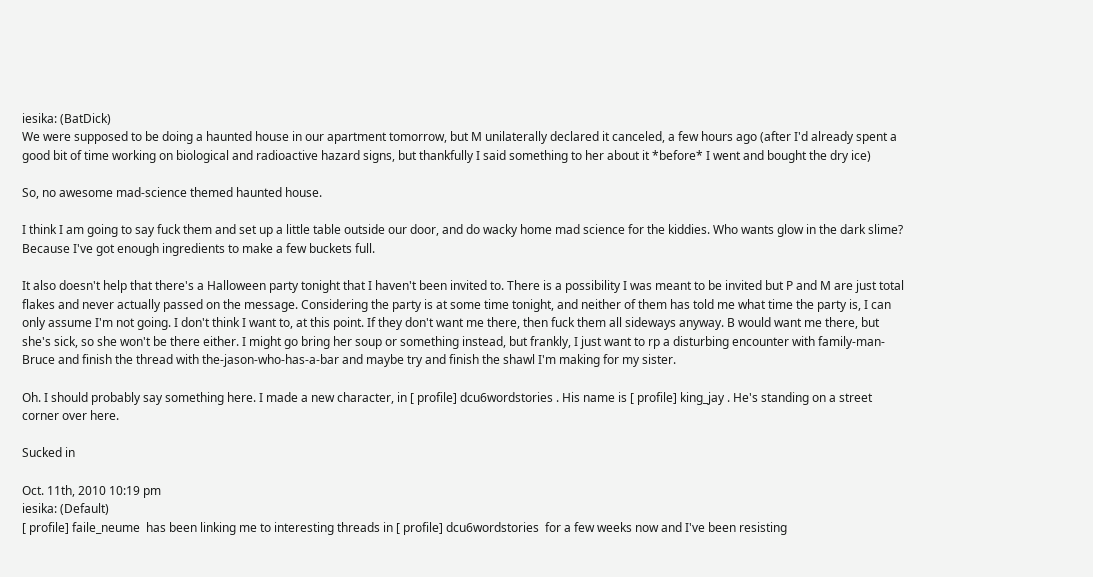iesika: (BatDick)
We were supposed to be doing a haunted house in our apartment tomorrow, but M unilaterally declared it canceled, a few hours ago (after I'd already spent a good bit of time working on biological and radioactive hazard signs, but thankfully I said something to her about it *before* I went and bought the dry ice)

So, no awesome mad-science themed haunted house.

I think I am going to say fuck them and set up a little table outside our door, and do wacky home mad science for the kiddies. Who wants glow in the dark slime? Because I've got enough ingredients to make a few buckets full.

It also doesn't help that there's a Halloween party tonight that I haven't been invited to. There is a possibility I was meant to be invited but P and M are just total flakes and never actually passed on the message. Considering the party is at some time tonight, and neither of them has told me what time the party is, I can only assume I'm not going. I don't think I want to, at this point. If they don't want me there, then fuck them all sideways anyway. B would want me there, but she's sick, so she won't be there either. I might go bring her soup or something instead, but frankly, I just want to rp a disturbing encounter with family-man-Bruce and finish the thread with the-jason-who-has-a-bar and maybe try and finish the shawl I'm making for my sister.

Oh. I should probably say something here. I made a new character, in [ profile] dcu6wordstories . His name is [ profile] king_jay . He's standing on a street corner over here.

Sucked in

Oct. 11th, 2010 10:19 pm
iesika: (Default)
[ profile] faile_neume  has been linking me to interesting threads in [ profile] dcu6wordstories  for a few weeks now and I've been resisting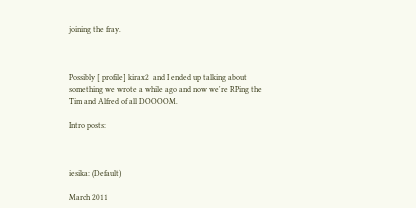joining the fray.



Possibly [ profile] kirax2  and I ended up talking about something we wrote a while ago and now we're RPing the Tim and Alfred of all DOOOOM.

Intro posts:



iesika: (Default)

March 2011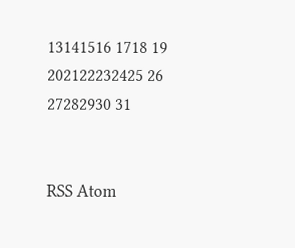13141516 1718 19
202122232425 26
27282930 31


RSS Atom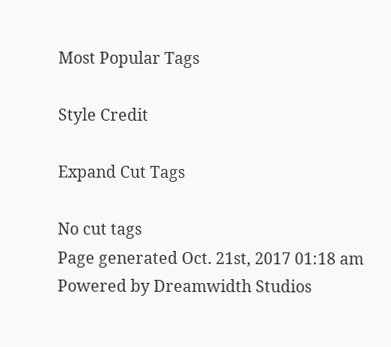Most Popular Tags

Style Credit

Expand Cut Tags

No cut tags
Page generated Oct. 21st, 2017 01:18 am
Powered by Dreamwidth Studios